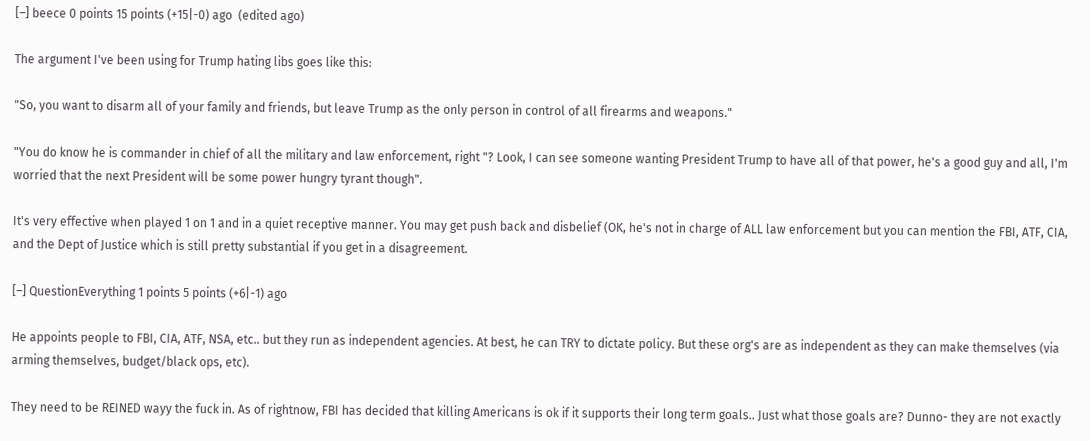[–] beece 0 points 15 points (+15|-0) ago  (edited ago)

The argument I've been using for Trump hating libs goes like this:

"So, you want to disarm all of your family and friends, but leave Trump as the only person in control of all firearms and weapons."

"You do know he is commander in chief of all the military and law enforcement, right "? Look, I can see someone wanting President Trump to have all of that power, he's a good guy and all, I'm worried that the next President will be some power hungry tyrant though".

It's very effective when played 1 on 1 and in a quiet receptive manner. You may get push back and disbelief (OK, he's not in charge of ALL law enforcement but you can mention the FBI, ATF, CIA, and the Dept of Justice which is still pretty substantial if you get in a disagreement.

[–] QuestionEverything 1 points 5 points (+6|-1) ago

He appoints people to FBI, CIA, ATF, NSA, etc.. but they run as independent agencies. At best, he can TRY to dictate policy. But these org's are as independent as they can make themselves (via arming themselves, budget/black ops, etc).

They need to be REINED wayy the fuck in. As of rightnow, FBI has decided that killing Americans is ok if it supports their long term goals.. Just what those goals are? Dunno- they are not exactly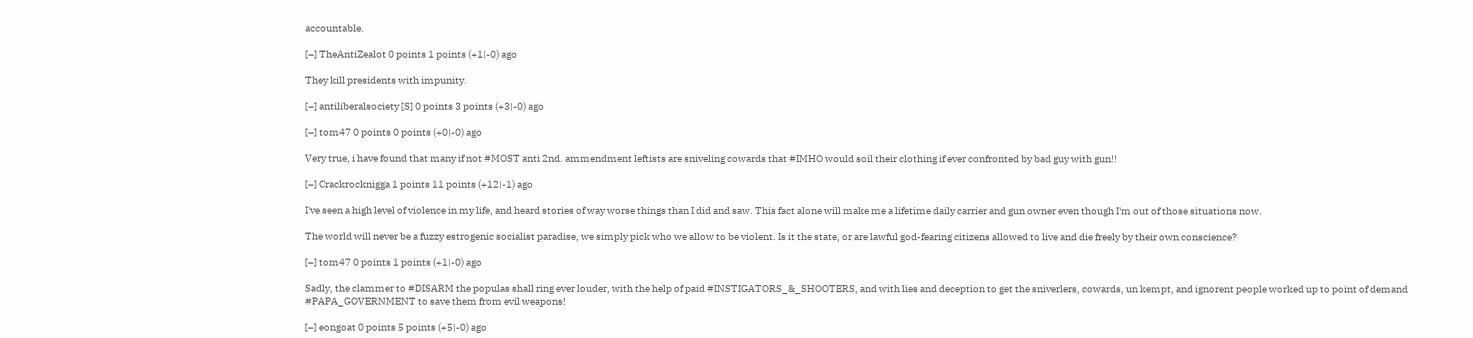accountable.

[–] TheAntiZealot 0 points 1 points (+1|-0) ago

They kill presidents with impunity.

[–] antiliberalsociety [S] 0 points 3 points (+3|-0) ago

[–] tom47 0 points 0 points (+0|-0) ago

Very true, i have found that many if not #MOST anti 2nd. ammendment leftists are sniveling cowards that #IMHO would soil their clothing if ever confronted by bad guy with gun!!

[–] Crackrocknigga 1 points 11 points (+12|-1) ago

I've seen a high level of violence in my life, and heard stories of way worse things than I did and saw. This fact alone will make me a lifetime daily carrier and gun owner even though I'm out of those situations now.

The world will never be a fuzzy estrogenic socialist paradise, we simply pick who we allow to be violent. Is it the state, or are lawful god-fearing citizens allowed to live and die freely by their own conscience?

[–] tom47 0 points 1 points (+1|-0) ago

Sadly, the clammer to #DISARM the populas shall ring ever louder, with the help of paid #INSTIGATORS_&_SHOOTERS, and with lies and deception to get the sniverlers, cowards, un kempt, and ignorent people worked up to point of demand #PAPA_GOVERNMENT to save them from evil weapons!

[–] eongoat 0 points 5 points (+5|-0) ago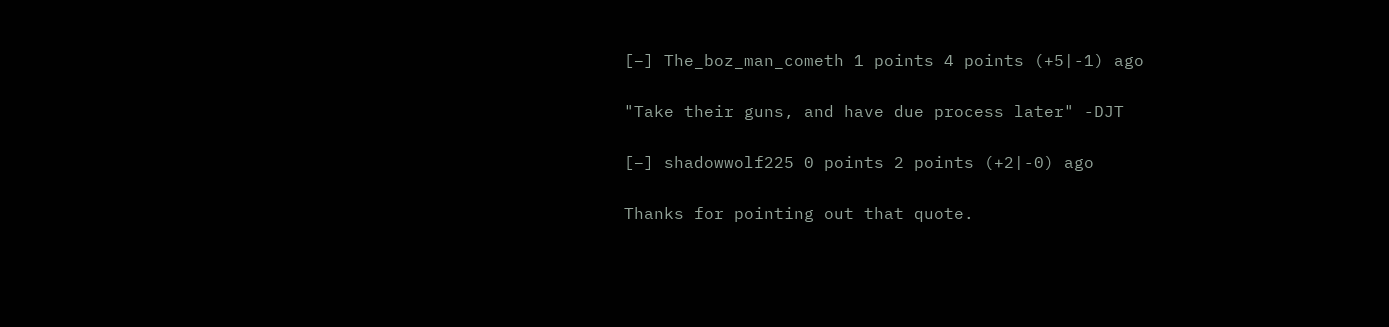[–] The_boz_man_cometh 1 points 4 points (+5|-1) ago

"Take their guns, and have due process later" -DJT

[–] shadowwolf225 0 points 2 points (+2|-0) ago

Thanks for pointing out that quote.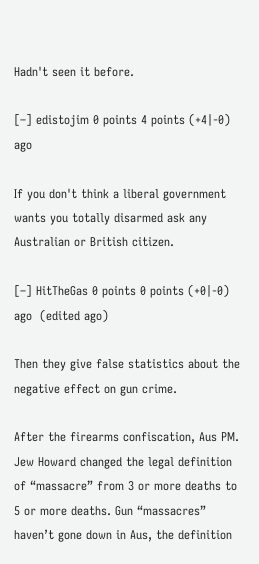Hadn't seen it before.

[–] edistojim 0 points 4 points (+4|-0) ago

If you don't think a liberal government wants you totally disarmed ask any Australian or British citizen.

[–] HitTheGas 0 points 0 points (+0|-0) ago  (edited ago)

Then they give false statistics about the negative effect on gun crime.

After the firearms confiscation, Aus PM. Jew Howard changed the legal definition of “massacre” from 3 or more deaths to 5 or more deaths. Gun “massacres” haven’t gone down in Aus, the definition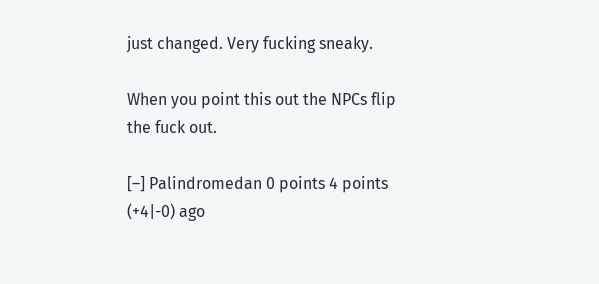just changed. Very fucking sneaky.

When you point this out the NPCs flip the fuck out.

[–] Palindromedan 0 points 4 points (+4|-0) ago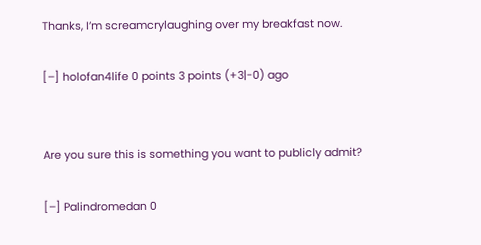Thanks, I’m screamcrylaughing over my breakfast now.

[–] holofan4life 0 points 3 points (+3|-0) ago


Are you sure this is something you want to publicly admit?

[–] Palindromedan 0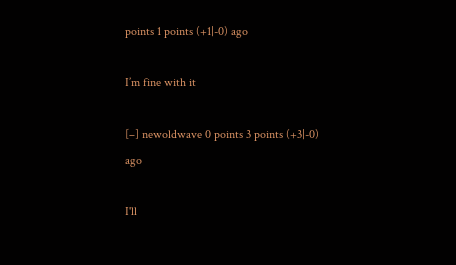points 1 points (+1|-0) ago

I’m fine with it

[–] newoldwave 0 points 3 points (+3|-0) ago

I'll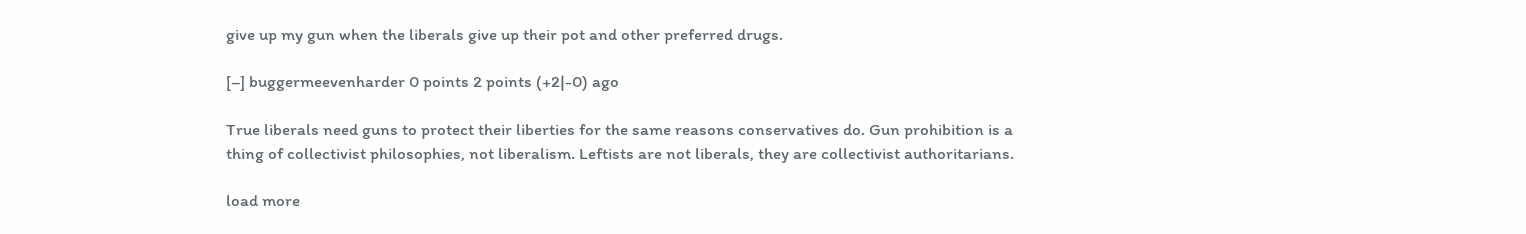give up my gun when the liberals give up their pot and other preferred drugs.

[–] buggermeevenharder 0 points 2 points (+2|-0) ago

True liberals need guns to protect their liberties for the same reasons conservatives do. Gun prohibition is a thing of collectivist philosophies, not liberalism. Leftists are not liberals, they are collectivist authoritarians.

load more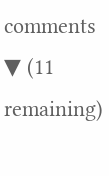comments ▼ (11 remaining)